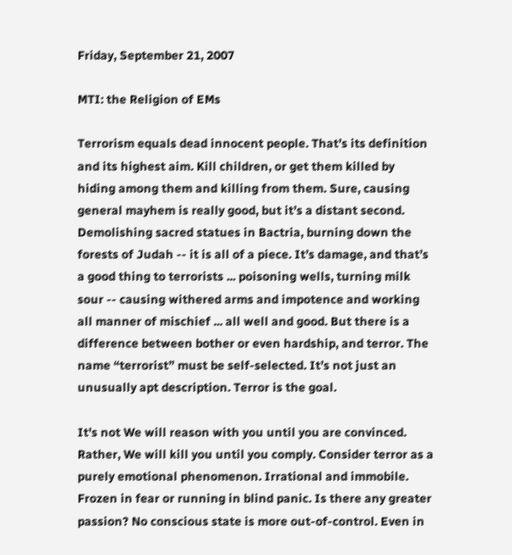Friday, September 21, 2007

MTI: the Religion of EMs

Terrorism equals dead innocent people. That’s its definition and its highest aim. Kill children, or get them killed by hiding among them and killing from them. Sure, causing general mayhem is really good, but it’s a distant second. Demolishing sacred statues in Bactria, burning down the forests of Judah -- it is all of a piece. It’s damage, and that’s a good thing to terrorists ... poisoning wells, turning milk sour -- causing withered arms and impotence and working all manner of mischief ... all well and good. But there is a difference between bother or even hardship, and terror. The name “terrorist” must be self-selected. It’s not just an unusually apt description. Terror is the goal.

It's not We will reason with you until you are convinced. Rather, We will kill you until you comply. Consider terror as a purely emotional phenomenon. Irrational and immobile. Frozen in fear or running in blind panic. Is there any greater passion? No conscious state is more out-of-control. Even in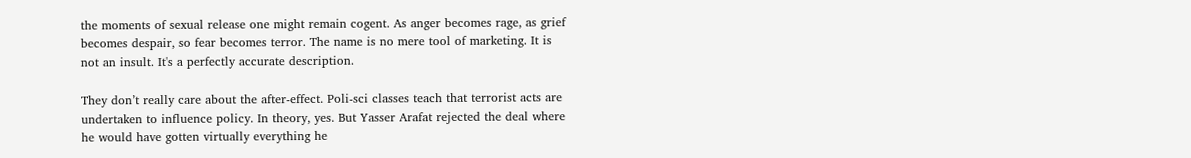the moments of sexual release one might remain cogent. As anger becomes rage, as grief becomes despair, so fear becomes terror. The name is no mere tool of marketing. It is not an insult. It's a perfectly accurate description.

They don’t really care about the after-effect. Poli-sci classes teach that terrorist acts are undertaken to influence policy. In theory, yes. But Yasser Arafat rejected the deal where he would have gotten virtually everything he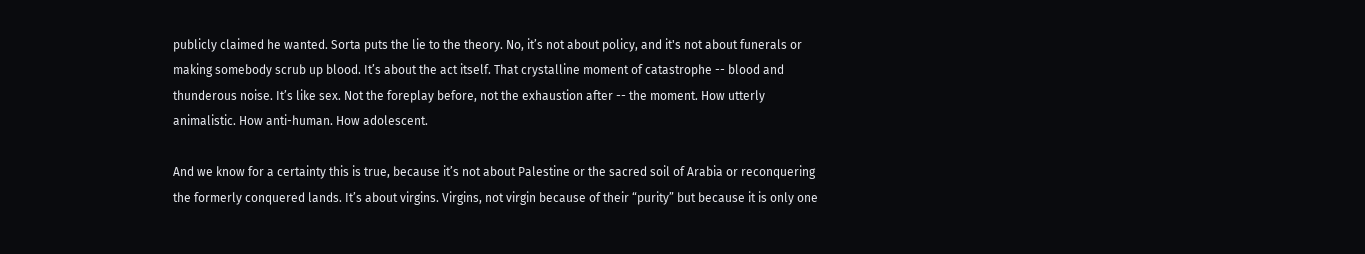publicly claimed he wanted. Sorta puts the lie to the theory. No, it’s not about policy, and it's not about funerals or making somebody scrub up blood. It’s about the act itself. That crystalline moment of catastrophe -- blood and thunderous noise. It’s like sex. Not the foreplay before, not the exhaustion after -- the moment. How utterly animalistic. How anti-human. How adolescent.

And we know for a certainty this is true, because it’s not about Palestine or the sacred soil of Arabia or reconquering the formerly conquered lands. It’s about virgins. Virgins, not virgin because of their “purity” but because it is only one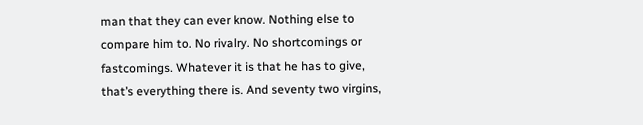man that they can ever know. Nothing else to compare him to. No rivalry. No shortcomings or fastcomings. Whatever it is that he has to give, that’s everything there is. And seventy two virgins,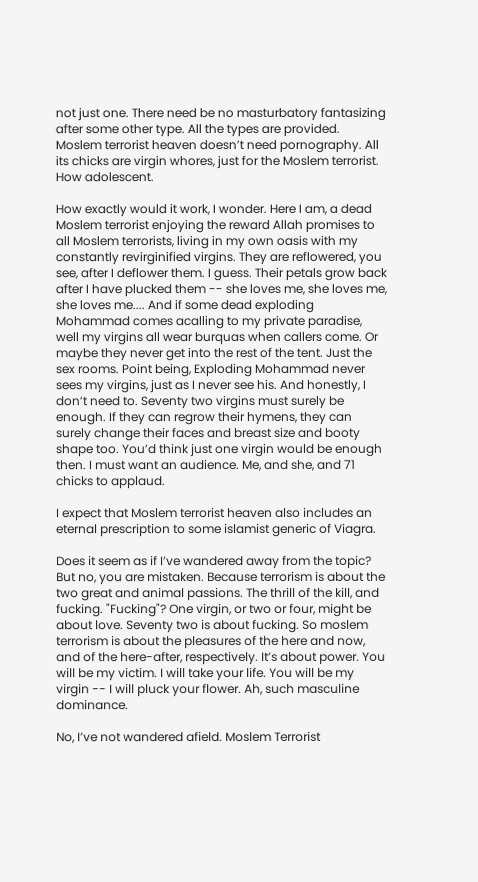not just one. There need be no masturbatory fantasizing after some other type. All the types are provided. Moslem terrorist heaven doesn’t need pornography. All its chicks are virgin whores, just for the Moslem terrorist. How adolescent.

How exactly would it work, I wonder. Here I am, a dead Moslem terrorist enjoying the reward Allah promises to all Moslem terrorists, living in my own oasis with my constantly revirginified virgins. They are reflowered, you see, after I deflower them. I guess. Their petals grow back after I have plucked them -- she loves me, she loves me, she loves me.... And if some dead exploding Mohammad comes acalling to my private paradise, well my virgins all wear burquas when callers come. Or maybe they never get into the rest of the tent. Just the sex rooms. Point being, Exploding Mohammad never sees my virgins, just as I never see his. And honestly, I don’t need to. Seventy two virgins must surely be enough. If they can regrow their hymens, they can surely change their faces and breast size and booty shape too. You’d think just one virgin would be enough then. I must want an audience. Me, and she, and 71 chicks to applaud.

I expect that Moslem terrorist heaven also includes an eternal prescription to some islamist generic of Viagra.

Does it seem as if I’ve wandered away from the topic? But no, you are mistaken. Because terrorism is about the two great and animal passions. The thrill of the kill, and fucking. "Fucking"? One virgin, or two or four, might be about love. Seventy two is about fucking. So moslem terrorism is about the pleasures of the here and now, and of the here-after, respectively. It’s about power. You will be my victim. I will take your life. You will be my virgin -- I will pluck your flower. Ah, such masculine dominance.

No, I’ve not wandered afield. Moslem Terrorist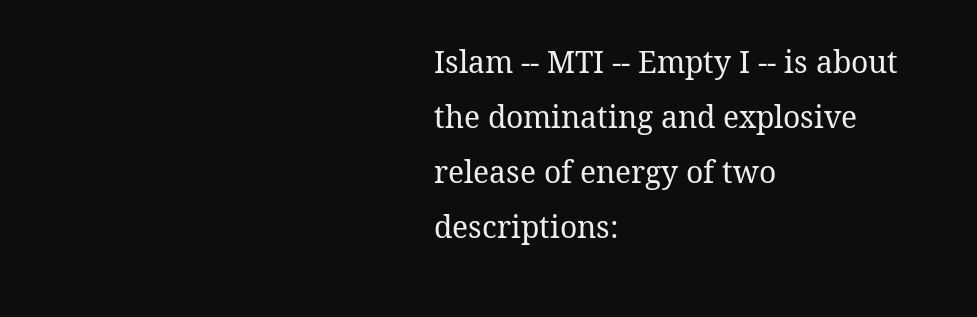Islam -- MTI -- Empty I -- is about the dominating and explosive release of energy of two descriptions: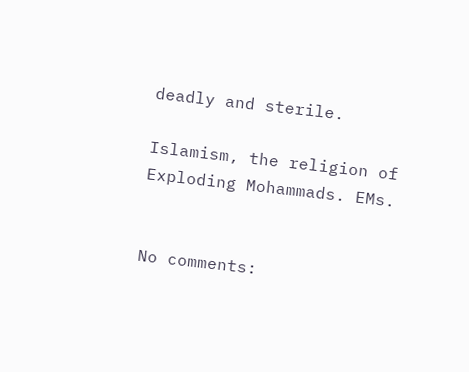deadly and sterile.

Islamism, the religion of Exploding Mohammads. EMs.


No comments: